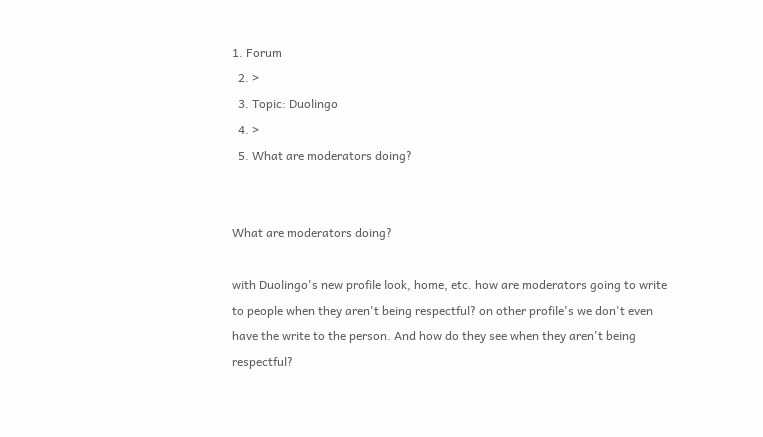1. Forum
  2. >
  3. Topic: Duolingo
  4. >
  5. What are moderators doing?


What are moderators doing?

with Duolingo's new profile look, home, etc. how are moderators going to write to people when they aren't being respectful? on other profile's we don't even have the write to the person. And how do they see when they aren't being respectful?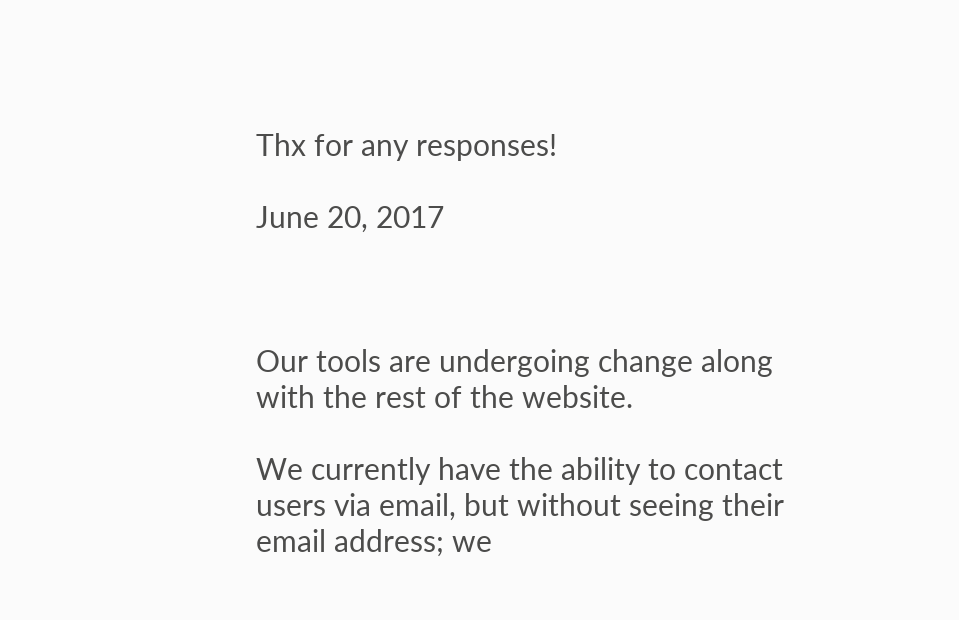Thx for any responses!

June 20, 2017



Our tools are undergoing change along with the rest of the website.

We currently have the ability to contact users via email, but without seeing their email address; we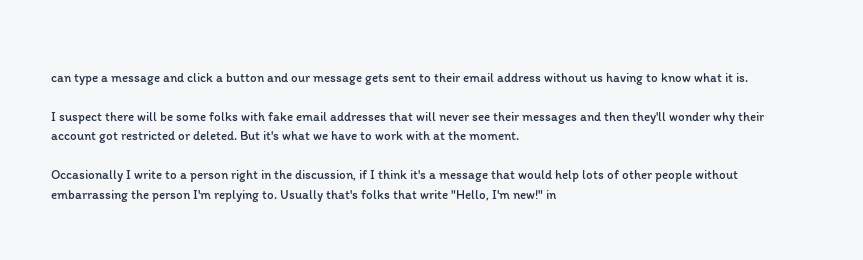can type a message and click a button and our message gets sent to their email address without us having to know what it is.

I suspect there will be some folks with fake email addresses that will never see their messages and then they'll wonder why their account got restricted or deleted. But it's what we have to work with at the moment.

Occasionally I write to a person right in the discussion, if I think it's a message that would help lots of other people without embarrassing the person I'm replying to. Usually that's folks that write "Hello, I'm new!" in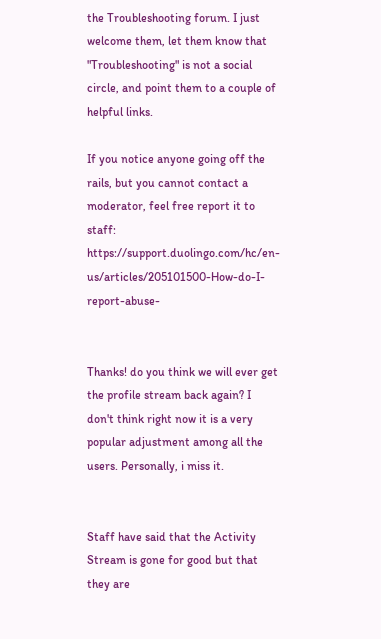the Troubleshooting forum. I just welcome them, let them know that "Troubleshooting" is not a social circle, and point them to a couple of helpful links.

If you notice anyone going off the rails, but you cannot contact a moderator, feel free report it to staff: https://support.duolingo.com/hc/en-us/articles/205101500-How-do-I-report-abuse-


Thanks! do you think we will ever get the profile stream back again? I don't think right now it is a very popular adjustment among all the users. Personally, i miss it.


Staff have said that the Activity Stream is gone for good but that they are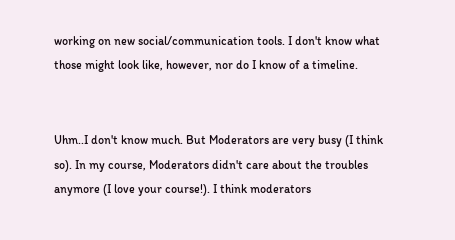working on new social/communication tools. I don't know what those might look like, however, nor do I know of a timeline.


Uhm..I don't know much. But Moderators are very busy (I think so). In my course, Moderators didn't care about the troubles anymore (I love your course!). I think moderators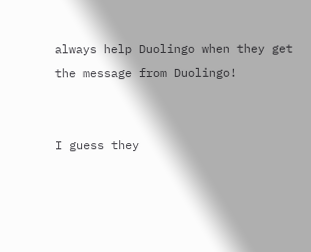always help Duolingo when they get the message from Duolingo!


I guess they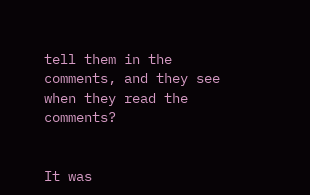tell them in the comments, and they see when they read the comments?


It was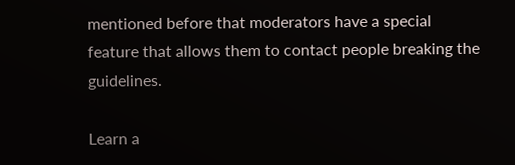mentioned before that moderators have a special feature that allows them to contact people breaking the guidelines.

Learn a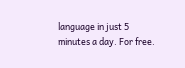language in just 5 minutes a day. For free.